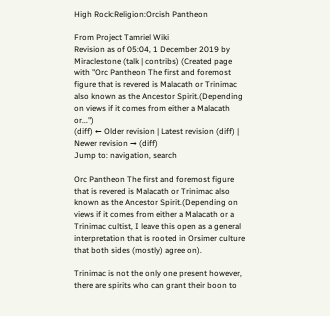High Rock:Religion:Orcish Pantheon

From Project Tamriel Wiki
Revision as of 05:04, 1 December 2019 by Miraclestone (talk | contribs) (Created page with "Orc Pantheon The first and foremost figure that is revered is Malacath or Trinimac also known as the Ancestor Spirit.(Depending on views if it comes from either a Malacath or...")
(diff) ← Older revision | Latest revision (diff) | Newer revision → (diff)
Jump to: navigation, search

Orc Pantheon The first and foremost figure that is revered is Malacath or Trinimac also known as the Ancestor Spirit.(Depending on views if it comes from either a Malacath or a Trinimac cultist, I leave this open as a general interpretation that is rooted in Orsimer culture that both sides (mostly) agree on).

Trinimac is not the only one present however, there are spirits who can grant their boon to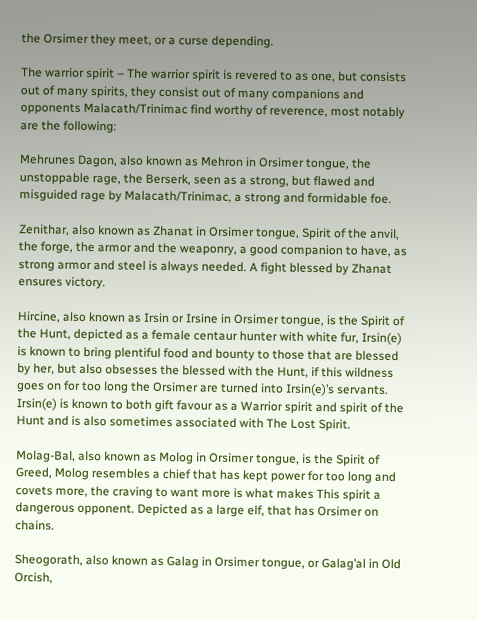the Orsimer they meet, or a curse depending.

The warrior spirit – The warrior spirit is revered to as one, but consists out of many spirits, they consist out of many companions and opponents Malacath/Trinimac find worthy of reverence, most notably are the following:

Mehrunes Dagon, also known as Mehron in Orsimer tongue, the unstoppable rage, the Berserk, seen as a strong, but flawed and misguided rage by Malacath/Trinimac, a strong and formidable foe.

Zenithar, also known as Zhanat in Orsimer tongue, Spirit of the anvil, the forge, the armor and the weaponry, a good companion to have, as strong armor and steel is always needed. A fight blessed by Zhanat ensures victory.

Hircine, also known as Irsin or Irsine in Orsimer tongue, is the Spirit of the Hunt, depicted as a female centaur hunter with white fur, Irsin(e) is known to bring plentiful food and bounty to those that are blessed by her, but also obsesses the blessed with the Hunt, if this wildness goes on for too long the Orsimer are turned into Irsin(e)’s servants. Irsin(e) is known to both gift favour as a Warrior spirit and spirit of the Hunt and is also sometimes associated with The Lost Spirit.

Molag-Bal, also known as Molog in Orsimer tongue, is the Spirit of Greed, Molog resembles a chief that has kept power for too long and covets more, the craving to want more is what makes This spirit a dangerous opponent. Depicted as a large elf, that has Orsimer on chains.

Sheogorath, also known as Galag in Orsimer tongue, or Galag’al in Old Orcish,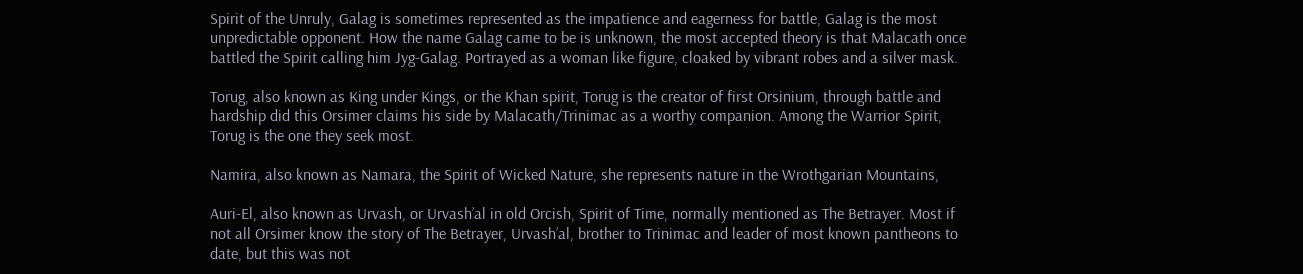Spirit of the Unruly, Galag is sometimes represented as the impatience and eagerness for battle, Galag is the most unpredictable opponent. How the name Galag came to be is unknown, the most accepted theory is that Malacath once battled the Spirit calling him Jyg-Galag. Portrayed as a woman like figure, cloaked by vibrant robes and a silver mask.

Torug, also known as King under Kings, or the Khan spirit, Torug is the creator of first Orsinium, through battle and hardship did this Orsimer claims his side by Malacath/Trinimac as a worthy companion. Among the Warrior Spirit, Torug is the one they seek most.

Namira, also known as Namara, the Spirit of Wicked Nature, she represents nature in the Wrothgarian Mountains,

Auri-El, also known as Urvash, or Urvash’al in old Orcish, Spirit of Time, normally mentioned as The Betrayer. Most if not all Orsimer know the story of The Betrayer, Urvash’al, brother to Trinimac and leader of most known pantheons to date, but this was not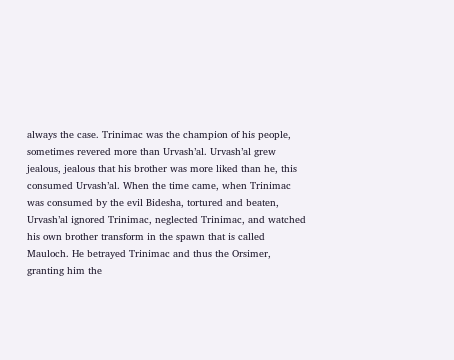always the case. Trinimac was the champion of his people, sometimes revered more than Urvash’al. Urvash’al grew jealous, jealous that his brother was more liked than he, this consumed Urvash’al. When the time came, when Trinimac was consumed by the evil Bidesha, tortured and beaten, Urvash’al ignored Trinimac, neglected Trinimac, and watched his own brother transform in the spawn that is called Mauloch. He betrayed Trinimac and thus the Orsimer, granting him the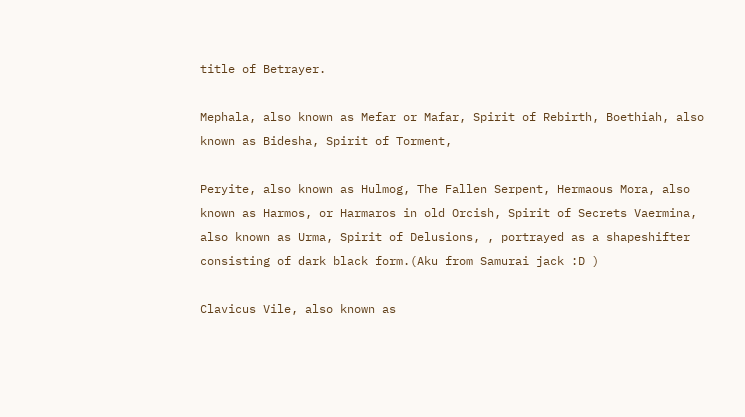title of Betrayer.

Mephala, also known as Mefar or Mafar, Spirit of Rebirth, Boethiah, also known as Bidesha, Spirit of Torment,

Peryite, also known as Hulmog, The Fallen Serpent, Hermaous Mora, also known as Harmos, or Harmaros in old Orcish, Spirit of Secrets Vaermina, also known as Urma, Spirit of Delusions, , portrayed as a shapeshifter consisting of dark black form.(Aku from Samurai jack :D )

Clavicus Vile, also known as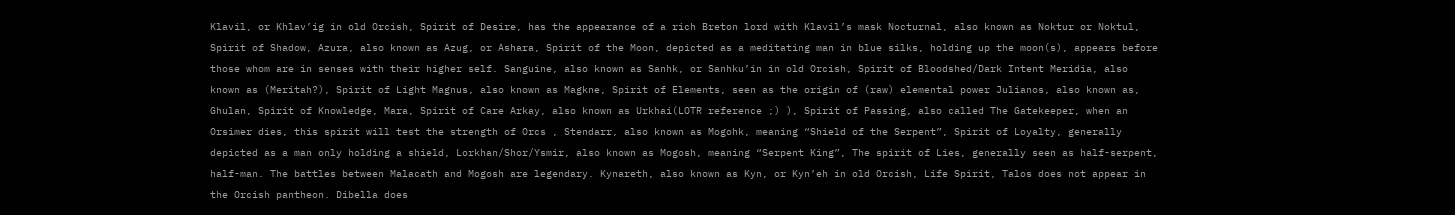Klavil, or Khlav’ig in old Orcish, Spirit of Desire, has the appearance of a rich Breton lord with Klavil’s mask Nocturnal, also known as Noktur or Noktul, Spirit of Shadow, Azura, also known as Azug, or Ashara, Spirit of the Moon, depicted as a meditating man in blue silks, holding up the moon(s), appears before those whom are in senses with their higher self. Sanguine, also known as Sanhk, or Sanhku’in in old Orcish, Spirit of Bloodshed/Dark Intent Meridia, also known as (Meritah?), Spirit of Light Magnus, also known as Magkne, Spirit of Elements, seen as the origin of (raw) elemental power Julianos, also known as, Ghulan, Spirit of Knowledge, Mara, Spirit of Care Arkay, also known as Urkhai(LOTR reference ;) ), Spirit of Passing, also called The Gatekeeper, when an Orsimer dies, this spirit will test the strength of Orcs , Stendarr, also known as Mogohk, meaning “Shield of the Serpent”, Spirit of Loyalty, generally depicted as a man only holding a shield, Lorkhan/Shor/Ysmir, also known as Mogosh, meaning “Serpent King”, The spirit of Lies, generally seen as half-serpent, half-man. The battles between Malacath and Mogosh are legendary. Kynareth, also known as Kyn, or Kyn’eh in old Orcish, Life Spirit, Talos does not appear in the Orcish pantheon. Dibella does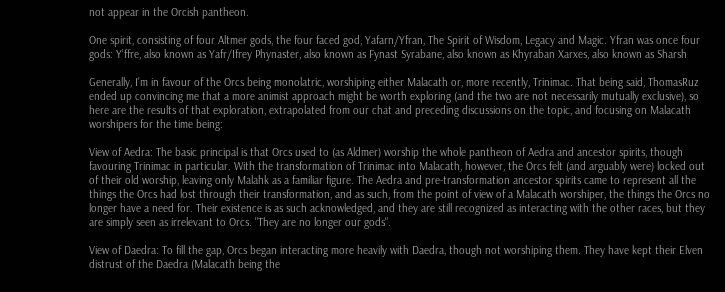not appear in the Orcish pantheon.

One spirit, consisting of four Altmer gods, the four faced god, Yafarn/Yfran, The Spirit of Wisdom, Legacy and Magic. Yfran was once four gods: Y’ffre, also known as Yafr/Ifrey Phynaster, also known as Fynast Syrabane, also known as Khyraban Xarxes, also known as Sharsh

Generally, I'm in favour of the Orcs being monolatric, worshiping either Malacath or, more recently, Trinimac. That being said, ThomasRuz ended up convincing me that a more animist approach might be worth exploring (and the two are not necessarily mutually exclusive), so here are the results of that exploration, extrapolated from our chat and preceding discussions on the topic, and focusing on Malacath worshipers for the time being:

View of Aedra: The basic principal is that Orcs used to (as Aldmer) worship the whole pantheon of Aedra and ancestor spirits, though favouring Trinimac in particular. With the transformation of Trinimac into Malacath, however, the Orcs felt (and arguably were) locked out of their old worship, leaving only Malahk as a familiar figure. The Aedra and pre-transformation ancestor spirits came to represent all the things the Orcs had lost through their transformation, and as such, from the point of view of a Malacath worshiper, the things the Orcs no longer have a need for. Their existence is as such acknowledged, and they are still recognized as interacting with the other races, but they are simply seen as irrelevant to Orcs. "They are no longer our gods".

View of Daedra: To fill the gap, Orcs began interacting more heavily with Daedra, though not worshiping them. They have kept their Elven distrust of the Daedra (Malacath being the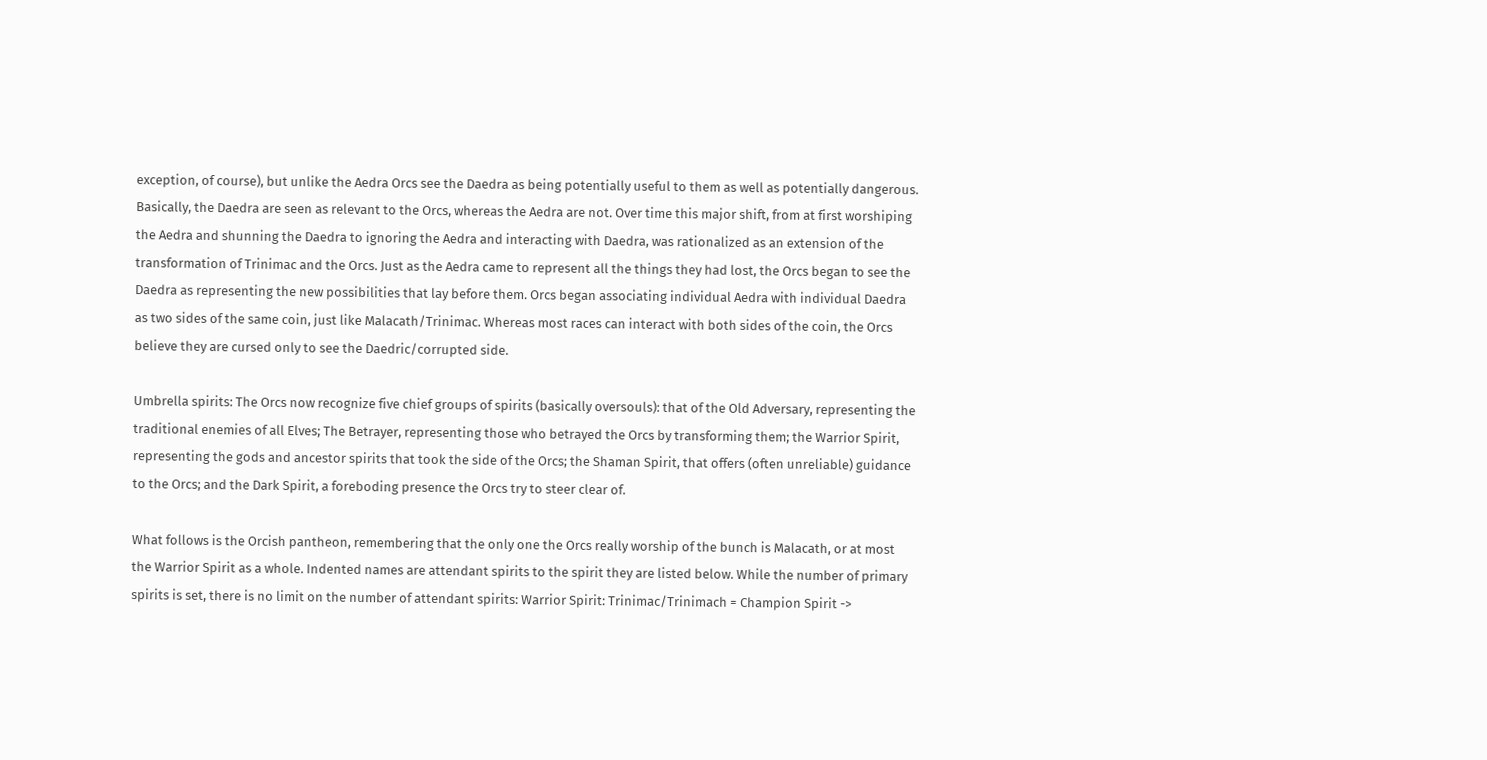exception, of course), but unlike the Aedra Orcs see the Daedra as being potentially useful to them as well as potentially dangerous. Basically, the Daedra are seen as relevant to the Orcs, whereas the Aedra are not. Over time this major shift, from at first worshiping the Aedra and shunning the Daedra to ignoring the Aedra and interacting with Daedra, was rationalized as an extension of the transformation of Trinimac and the Orcs. Just as the Aedra came to represent all the things they had lost, the Orcs began to see the Daedra as representing the new possibilities that lay before them. Orcs began associating individual Aedra with individual Daedra as two sides of the same coin, just like Malacath/Trinimac. Whereas most races can interact with both sides of the coin, the Orcs believe they are cursed only to see the Daedric/corrupted side.

Umbrella spirits: The Orcs now recognize five chief groups of spirits (basically oversouls): that of the Old Adversary, representing the traditional enemies of all Elves; The Betrayer, representing those who betrayed the Orcs by transforming them; the Warrior Spirit, representing the gods and ancestor spirits that took the side of the Orcs; the Shaman Spirit, that offers (often unreliable) guidance to the Orcs; and the Dark Spirit, a foreboding presence the Orcs try to steer clear of.

What follows is the Orcish pantheon, remembering that the only one the Orcs really worship of the bunch is Malacath, or at most the Warrior Spirit as a whole. Indented names are attendant spirits to the spirit they are listed below. While the number of primary spirits is set, there is no limit on the number of attendant spirits: Warrior Spirit: Trinimac/Trinimach = Champion Spirit ->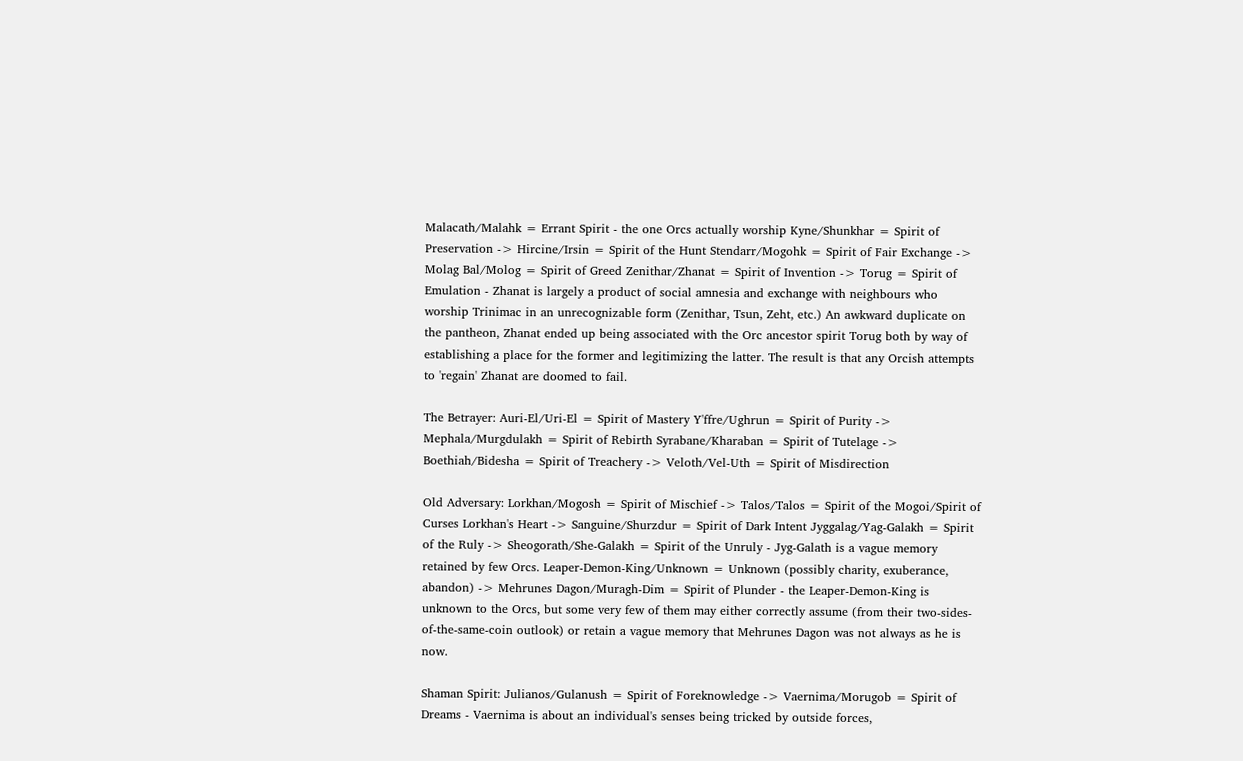Malacath/Malahk = Errant Spirit - the one Orcs actually worship Kyne/Shunkhar = Spirit of Preservation -> Hircine/Irsin = Spirit of the Hunt Stendarr/Mogohk = Spirit of Fair Exchange -> Molag Bal/Molog = Spirit of Greed Zenithar/Zhanat = Spirit of Invention -> Torug = Spirit of Emulation - Zhanat is largely a product of social amnesia and exchange with neighbours who worship Trinimac in an unrecognizable form (Zenithar, Tsun, Zeht, etc.) An awkward duplicate on the pantheon, Zhanat ended up being associated with the Orc ancestor spirit Torug both by way of establishing a place for the former and legitimizing the latter. The result is that any Orcish attempts to 'regain' Zhanat are doomed to fail.

The Betrayer: Auri-El/Uri-El = Spirit of Mastery Y'ffre/Ughrun = Spirit of Purity -> Mephala/Murgdulakh = Spirit of Rebirth Syrabane/Kharaban = Spirit of Tutelage -> Boethiah/Bidesha = Spirit of Treachery -> Veloth/Vel-Uth = Spirit of Misdirection

Old Adversary: Lorkhan/Mogosh = Spirit of Mischief -> Talos/Talos = Spirit of the Mogoi/Spirit of Curses Lorkhan's Heart -> Sanguine/Shurzdur = Spirit of Dark Intent Jyggalag/Yag-Galakh = Spirit of the Ruly -> Sheogorath/She-Galakh = Spirit of the Unruly - Jyg-Galath is a vague memory retained by few Orcs. Leaper-Demon-King/Unknown = Unknown (possibly charity, exuberance, abandon) -> Mehrunes Dagon/Muragh-Dim = Spirit of Plunder - the Leaper-Demon-King is unknown to the Orcs, but some very few of them may either correctly assume (from their two-sides-of-the-same-coin outlook) or retain a vague memory that Mehrunes Dagon was not always as he is now.

Shaman Spirit: Julianos/Gulanush = Spirit of Foreknowledge -> Vaernima/Morugob = Spirit of Dreams - Vaernima is about an individual's senses being tricked by outside forces,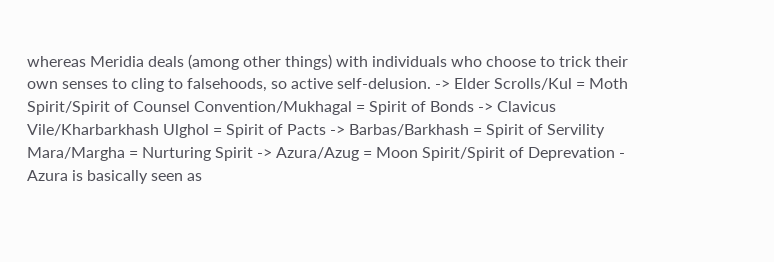whereas Meridia deals (among other things) with individuals who choose to trick their own senses to cling to falsehoods, so active self-delusion. -> Elder Scrolls/Kul = Moth Spirit/Spirit of Counsel Convention/Mukhagal = Spirit of Bonds -> Clavicus Vile/Kharbarkhash Ulghol = Spirit of Pacts -> Barbas/Barkhash = Spirit of Servility Mara/Margha = Nurturing Spirit -> Azura/Azug = Moon Spirit/Spirit of Deprevation - Azura is basically seen as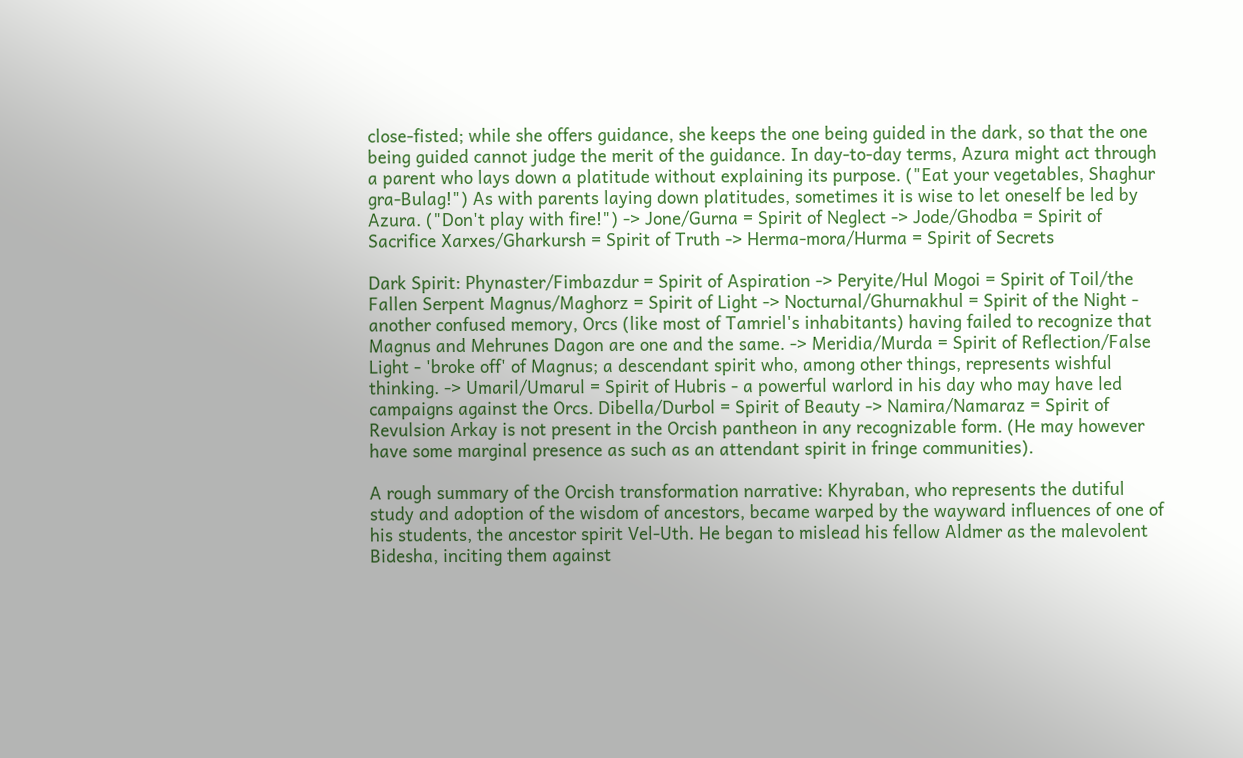close-fisted; while she offers guidance, she keeps the one being guided in the dark, so that the one being guided cannot judge the merit of the guidance. In day-to-day terms, Azura might act through a parent who lays down a platitude without explaining its purpose. ("Eat your vegetables, Shaghur gra-Bulag!") As with parents laying down platitudes, sometimes it is wise to let oneself be led by Azura. ("Don't play with fire!") -> Jone/Gurna = Spirit of Neglect -> Jode/Ghodba = Spirit of Sacrifice Xarxes/Gharkursh = Spirit of Truth -> Herma-mora/Hurma = Spirit of Secrets

Dark Spirit: Phynaster/Fimbazdur = Spirit of Aspiration -> Peryite/Hul Mogoi = Spirit of Toil/the Fallen Serpent Magnus/Maghorz = Spirit of Light -> Nocturnal/Ghurnakhul = Spirit of the Night - another confused memory, Orcs (like most of Tamriel's inhabitants) having failed to recognize that Magnus and Mehrunes Dagon are one and the same. -> Meridia/Murda = Spirit of Reflection/False Light - 'broke off' of Magnus; a descendant spirit who, among other things, represents wishful thinking. -> Umaril/Umarul = Spirit of Hubris - a powerful warlord in his day who may have led campaigns against the Orcs. Dibella/Durbol = Spirit of Beauty -> Namira/Namaraz = Spirit of Revulsion Arkay is not present in the Orcish pantheon in any recognizable form. (He may however have some marginal presence as such as an attendant spirit in fringe communities).

A rough summary of the Orcish transformation narrative: Khyraban, who represents the dutiful study and adoption of the wisdom of ancestors, became warped by the wayward influences of one of his students, the ancestor spirit Vel-Uth. He began to mislead his fellow Aldmer as the malevolent Bidesha, inciting them against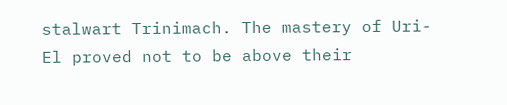stalwart Trinimach. The mastery of Uri-El proved not to be above their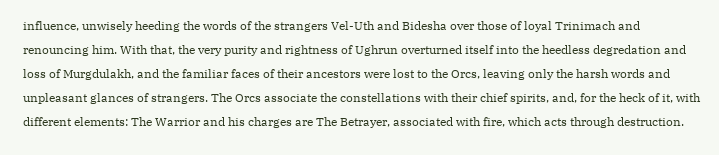influence, unwisely heeding the words of the strangers Vel-Uth and Bidesha over those of loyal Trinimach and renouncing him. With that, the very purity and rightness of Ughrun overturned itself into the heedless degredation and loss of Murgdulakh, and the familiar faces of their ancestors were lost to the Orcs, leaving only the harsh words and unpleasant glances of strangers. The Orcs associate the constellations with their chief spirits, and, for the heck of it, with different elements: The Warrior and his charges are The Betrayer, associated with fire, which acts through destruction.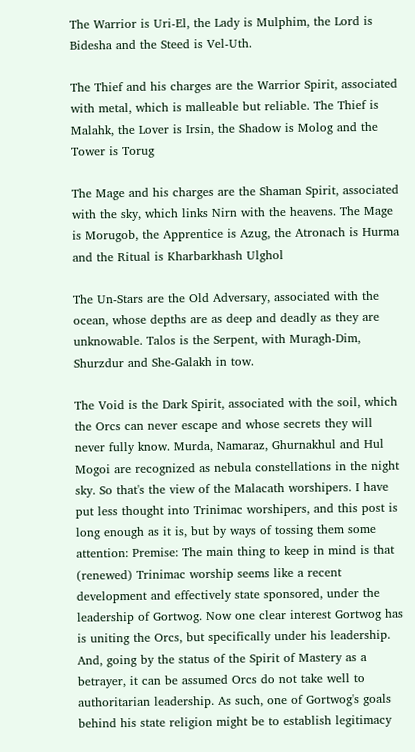The Warrior is Uri-El, the Lady is Mulphim, the Lord is Bidesha and the Steed is Vel-Uth.

The Thief and his charges are the Warrior Spirit, associated with metal, which is malleable but reliable. The Thief is Malahk, the Lover is Irsin, the Shadow is Molog and the Tower is Torug

The Mage and his charges are the Shaman Spirit, associated with the sky, which links Nirn with the heavens. The Mage is Morugob, the Apprentice is Azug, the Atronach is Hurma and the Ritual is Kharbarkhash Ulghol

The Un-Stars are the Old Adversary, associated with the ocean, whose depths are as deep and deadly as they are unknowable. Talos is the Serpent, with Muragh-Dim, Shurzdur and She-Galakh in tow.

The Void is the Dark Spirit, associated with the soil, which the Orcs can never escape and whose secrets they will never fully know. Murda, Namaraz, Ghurnakhul and Hul Mogoi are recognized as nebula constellations in the night sky. So that's the view of the Malacath worshipers. I have put less thought into Trinimac worshipers, and this post is long enough as it is, but by ways of tossing them some attention: Premise: The main thing to keep in mind is that (renewed) Trinimac worship seems like a recent development and effectively state sponsored, under the leadership of Gortwog. Now one clear interest Gortwog has is uniting the Orcs, but specifically under his leadership. And, going by the status of the Spirit of Mastery as a betrayer, it can be assumed Orcs do not take well to authoritarian leadership. As such, one of Gortwog's goals behind his state religion might be to establish legitimacy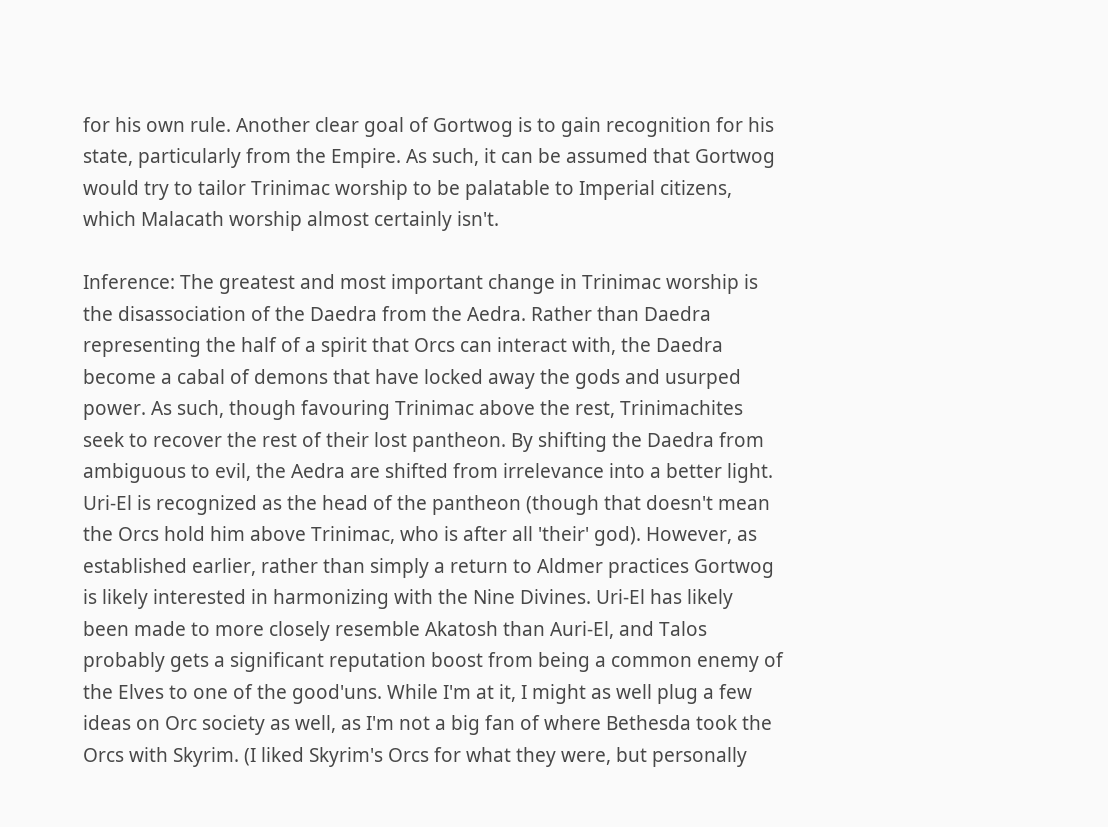for his own rule. Another clear goal of Gortwog is to gain recognition for his state, particularly from the Empire. As such, it can be assumed that Gortwog would try to tailor Trinimac worship to be palatable to Imperial citizens, which Malacath worship almost certainly isn't.

Inference: The greatest and most important change in Trinimac worship is the disassociation of the Daedra from the Aedra. Rather than Daedra representing the half of a spirit that Orcs can interact with, the Daedra become a cabal of demons that have locked away the gods and usurped power. As such, though favouring Trinimac above the rest, Trinimachites seek to recover the rest of their lost pantheon. By shifting the Daedra from ambiguous to evil, the Aedra are shifted from irrelevance into a better light. Uri-El is recognized as the head of the pantheon (though that doesn't mean the Orcs hold him above Trinimac, who is after all 'their' god). However, as established earlier, rather than simply a return to Aldmer practices Gortwog is likely interested in harmonizing with the Nine Divines. Uri-El has likely been made to more closely resemble Akatosh than Auri-El, and Talos probably gets a significant reputation boost from being a common enemy of the Elves to one of the good'uns. While I'm at it, I might as well plug a few ideas on Orc society as well, as I'm not a big fan of where Bethesda took the Orcs with Skyrim. (I liked Skyrim's Orcs for what they were, but personally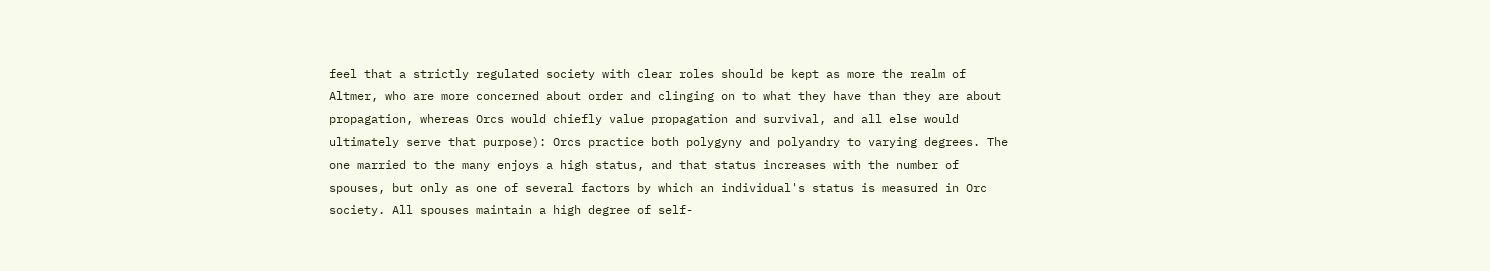feel that a strictly regulated society with clear roles should be kept as more the realm of Altmer, who are more concerned about order and clinging on to what they have than they are about propagation, whereas Orcs would chiefly value propagation and survival, and all else would ultimately serve that purpose): Orcs practice both polygyny and polyandry to varying degrees. The one married to the many enjoys a high status, and that status increases with the number of spouses, but only as one of several factors by which an individual's status is measured in Orc society. All spouses maintain a high degree of self-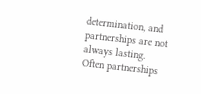determination, and partnerships are not always lasting. Often partnerships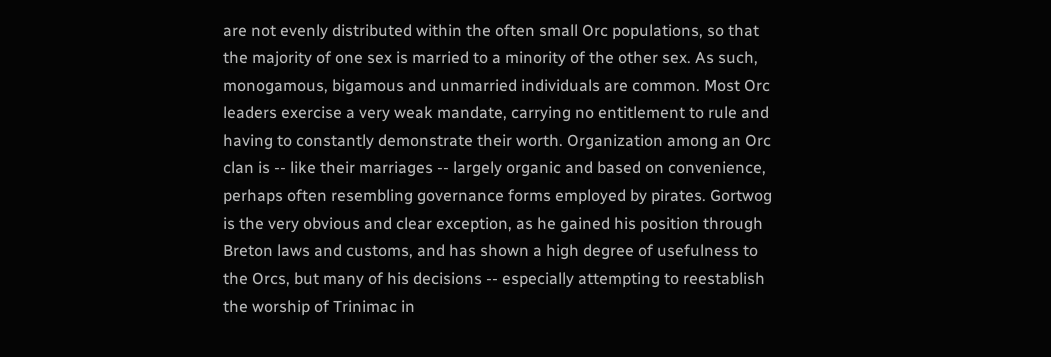are not evenly distributed within the often small Orc populations, so that the majority of one sex is married to a minority of the other sex. As such, monogamous, bigamous and unmarried individuals are common. Most Orc leaders exercise a very weak mandate, carrying no entitlement to rule and having to constantly demonstrate their worth. Organization among an Orc clan is -- like their marriages -- largely organic and based on convenience, perhaps often resembling governance forms employed by pirates. Gortwog is the very obvious and clear exception, as he gained his position through Breton laws and customs, and has shown a high degree of usefulness to the Orcs, but many of his decisions -- especially attempting to reestablish the worship of Trinimac in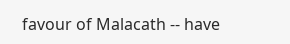favour of Malacath -- have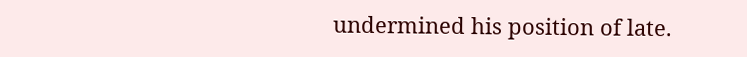undermined his position of late.